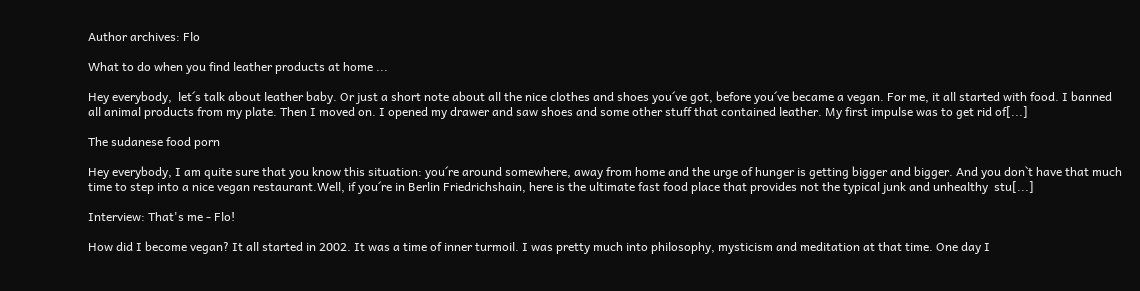Author archives: Flo

What to do when you find leather products at home ...

Hey everybody,  let´s talk about leather baby. Or just a short note about all the nice clothes and shoes you´ve got, before you´ve became a vegan. For me, it all started with food. I banned all animal products from my plate. Then I moved on. I opened my drawer and saw shoes and some other stuff that contained leather. My first impulse was to get rid of[...]

The sudanese food porn

Hey everybody, I am quite sure that you know this situation: you´re around somewhere, away from home and the urge of hunger is getting bigger and bigger. And you don`t have that much time to step into a nice vegan restaurant.Well, if you´re in Berlin Friedrichshain, here is the ultimate fast food place that provides not the typical junk and unhealthy  stu[...]

Interview: That's me - Flo!

How did I become vegan? It all started in 2002. It was a time of inner turmoil. I was pretty much into philosophy, mysticism and meditation at that time. One day I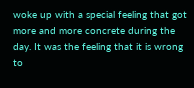woke up with a special feeling that got more and more concrete during the day. It was the feeling that it is wrong to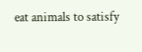eat animals to satisfy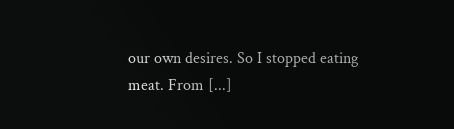our own desires. So I stopped eating meat. From [...]